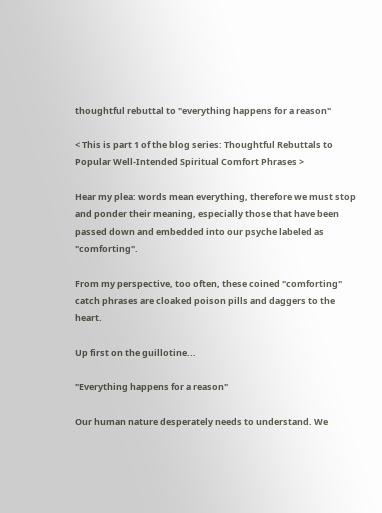thoughtful rebuttal to "everything happens for a reason"

< This is part 1 of the blog series: Thoughtful Rebuttals to Popular Well-Intended Spiritual Comfort Phrases >

Hear my plea: words mean everything, therefore we must stop and ponder their meaning, especially those that have been passed down and embedded into our psyche labeled as "comforting".

From my perspective, too often, these coined "comforting" catch phrases are cloaked poison pills and daggers to the heart.

Up first on the guillotine...

"Everything happens for a reason"

Our human nature desperately needs to understand. We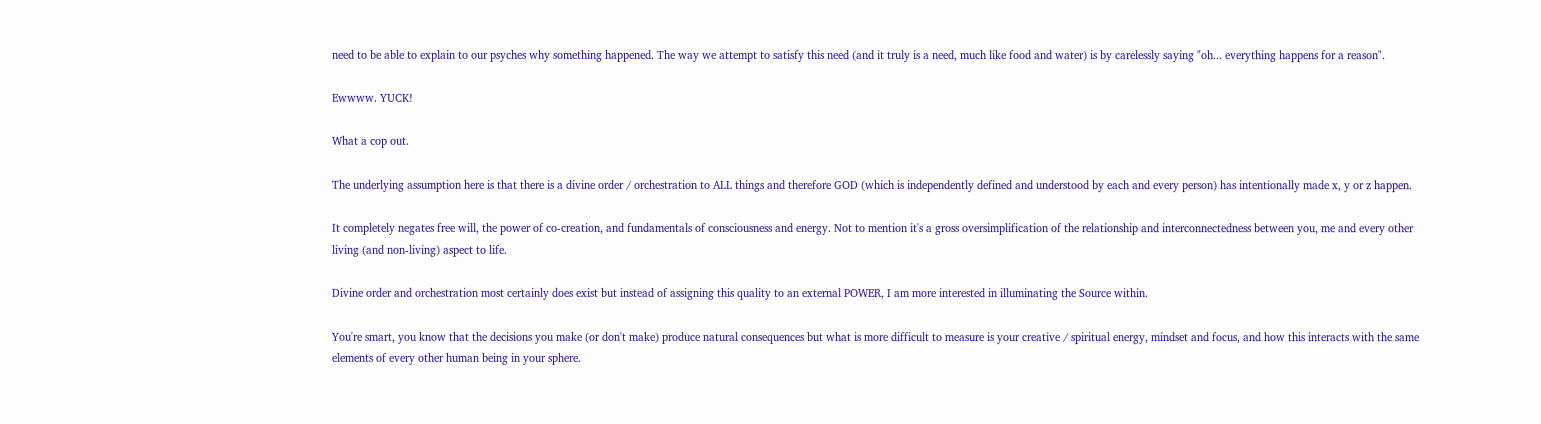need to be able to explain to our psyches why something happened. The way we attempt to satisfy this need (and it truly is a need, much like food and water) is by carelessly saying "oh... everything happens for a reason".

Ewwww. YUCK!

What a cop out.

The underlying assumption here is that there is a divine order / orchestration to ALL things and therefore GOD (which is independently defined and understood by each and every person) has intentionally made x, y or z happen.

It completely negates free will, the power of co-creation, and fundamentals of consciousness and energy. Not to mention it's a gross oversimplification of the relationship and interconnectedness between you, me and every other living (and non-living) aspect to life.

Divine order and orchestration most certainly does exist but instead of assigning this quality to an external POWER, I am more interested in illuminating the Source within.

You're smart, you know that the decisions you make (or don't make) produce natural consequences but what is more difficult to measure is your creative / spiritual energy, mindset and focus, and how this interacts with the same elements of every other human being in your sphere.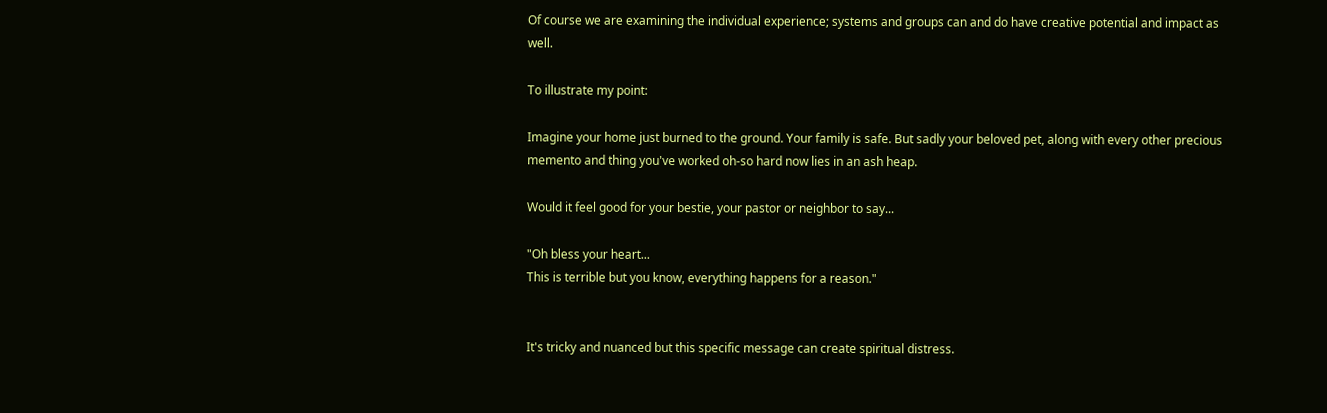Of course we are examining the individual experience; systems and groups can and do have creative potential and impact as well.

To illustrate my point:

Imagine your home just burned to the ground. Your family is safe. But sadly your beloved pet, along with every other precious memento and thing you've worked oh-so hard now lies in an ash heap.

Would it feel good for your bestie, your pastor or neighbor to say...

"Oh bless your heart...
This is terrible but you know, everything happens for a reason."


It's tricky and nuanced but this specific message can create spiritual distress.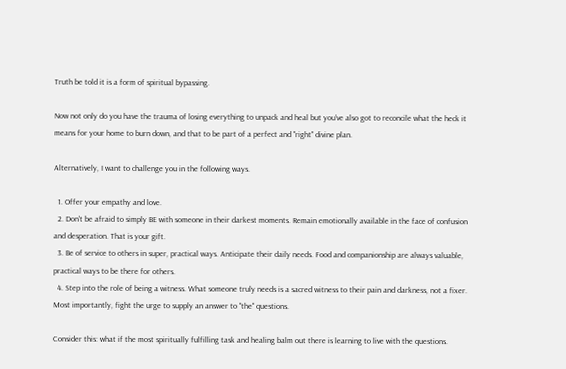Truth be told it is a form of spiritual bypassing.

Now not only do you have the trauma of losing everything to unpack and heal but you've also got to reconcile what the heck it means for your home to burn down, and that to be part of a perfect and "right" divine plan.

Alternatively, I want to challenge you in the following ways.

  1. Offer your empathy and love.
  2. Don't be afraid to simply BE with someone in their darkest moments. Remain emotionally available in the face of confusion and desperation. That is your gift.
  3. Be of service to others in super, practical ways. Anticipate their daily needs. Food and companionship are always valuable, practical ways to be there for others.
  4. Step into the role of being a witness. What someone truly needs is a sacred witness to their pain and darkness, not a fixer. Most importantly, fight the urge to supply an answer to "the" questions.

Consider this: what if the most spiritually fulfilling task and healing balm out there is learning to live with the questions.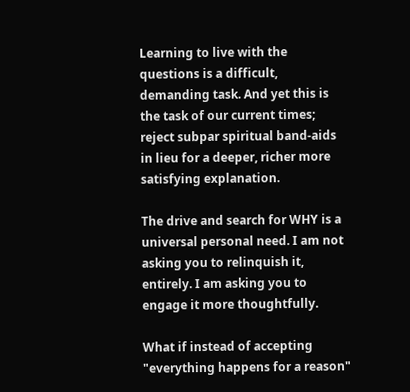Learning to live with the questions is a difficult, demanding task. And yet this is the task of our current times; reject subpar spiritual band-aids in lieu for a deeper, richer more satisfying explanation.

The drive and search for WHY is a universal personal need. I am not asking you to relinquish it, entirely. I am asking you to engage it more thoughtfully.

What if instead of accepting "everything happens for a reason"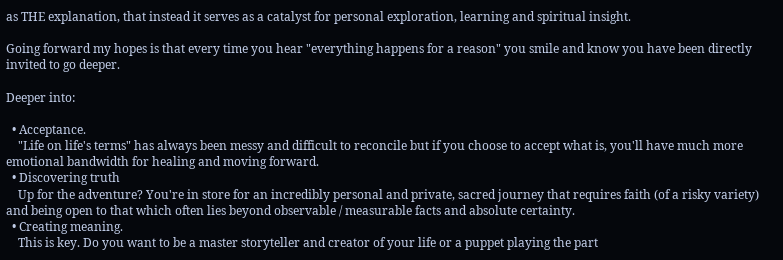as THE explanation, that instead it serves as a catalyst for personal exploration, learning and spiritual insight.

Going forward my hopes is that every time you hear "everything happens for a reason" you smile and know you have been directly invited to go deeper.

Deeper into:

  • Acceptance.
    "Life on life's terms" has always been messy and difficult to reconcile but if you choose to accept what is, you'll have much more emotional bandwidth for healing and moving forward.
  • Discovering truth
    Up for the adventure? You're in store for an incredibly personal and private, sacred journey that requires faith (of a risky variety) and being open to that which often lies beyond observable / measurable facts and absolute certainty.
  • Creating meaning.
    This is key. Do you want to be a master storyteller and creator of your life or a puppet playing the part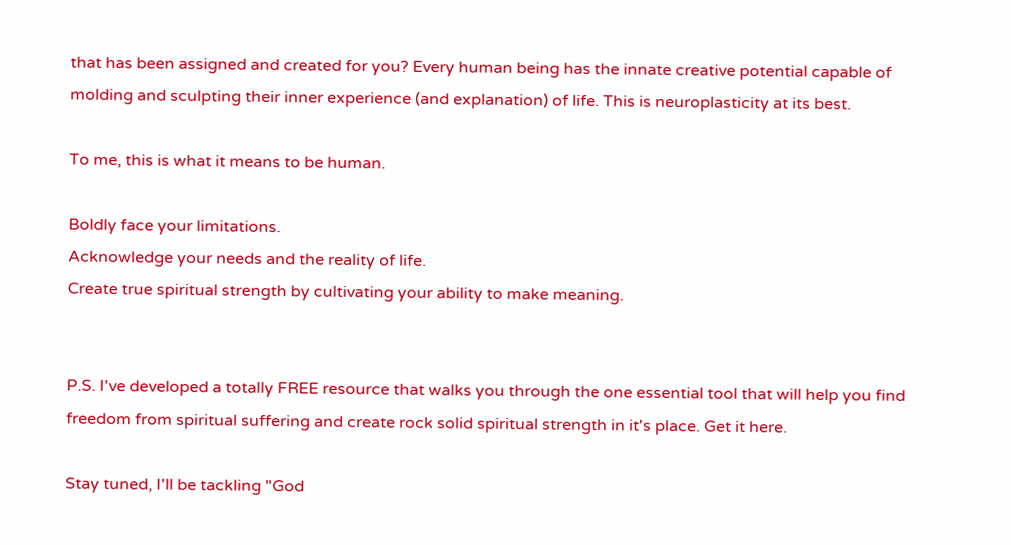that has been assigned and created for you? Every human being has the innate creative potential capable of molding and sculpting their inner experience (and explanation) of life. This is neuroplasticity at its best.

To me, this is what it means to be human.

Boldly face your limitations.
Acknowledge your needs and the reality of life.
Create true spiritual strength by cultivating your ability to make meaning.


P.S. I've developed a totally FREE resource that walks you through the one essential tool that will help you find freedom from spiritual suffering and create rock solid spiritual strength in it's place. Get it here.

Stay tuned, I'll be tackling "God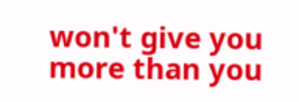won't give you more than you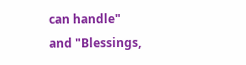can handle"
and "Blessings,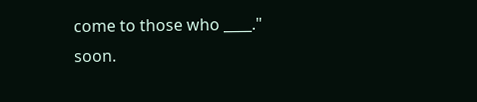come to those who ____." soon.